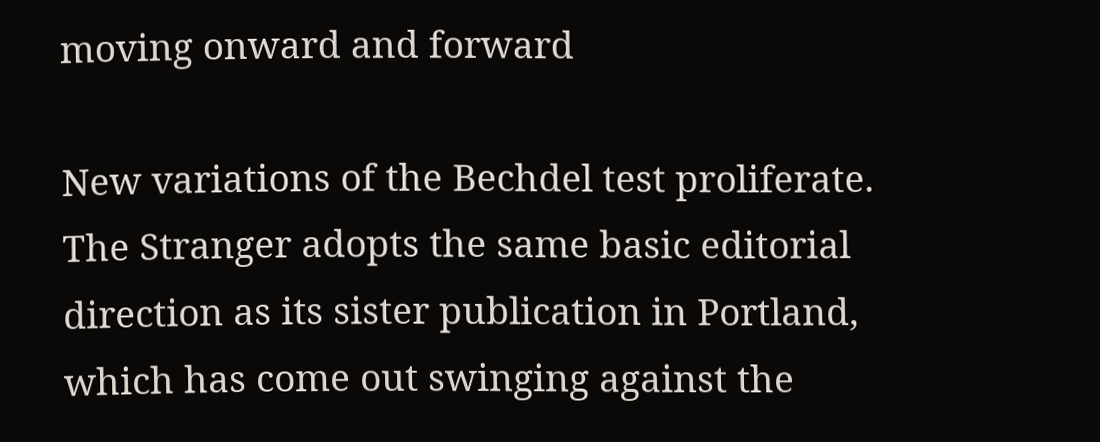moving onward and forward

New variations of the Bechdel test proliferate.  The Stranger adopts the same basic editorial direction as its sister publication in Portland, which has come out swinging against the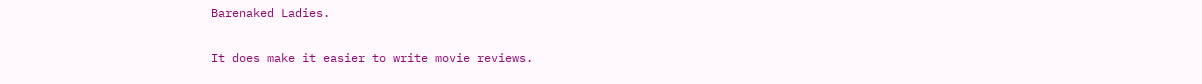Barenaked Ladies.

It does make it easier to write movie reviews.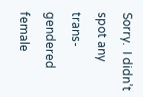Sorry.  I didn’t spot any trans-gendered female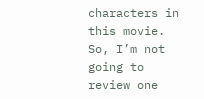characters in this movie.  So, I’m not going to review one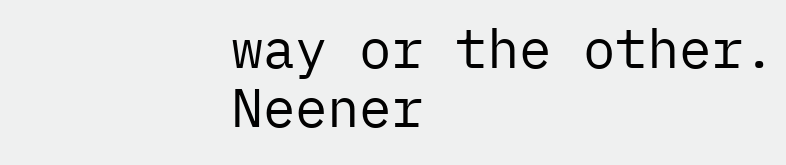way or the other.  Neener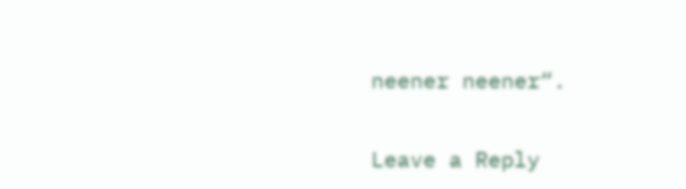neener neener“.


Leave a Reply